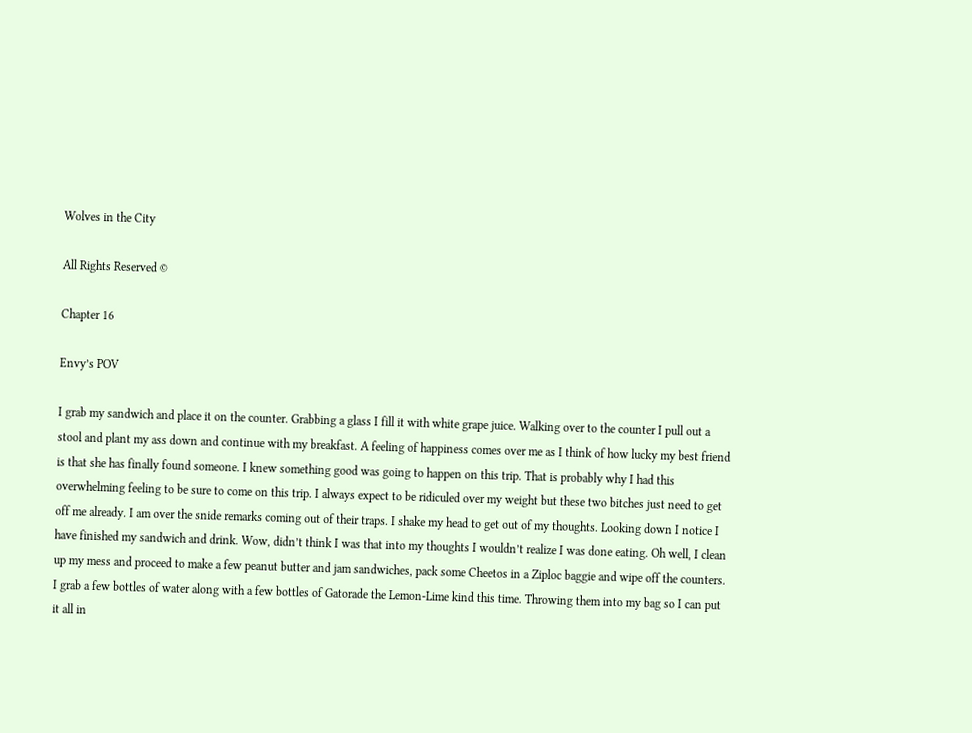Wolves in the City

All Rights Reserved ©

Chapter 16

Envy’s POV

I grab my sandwich and place it on the counter. Grabbing a glass I fill it with white grape juice. Walking over to the counter I pull out a stool and plant my ass down and continue with my breakfast. A feeling of happiness comes over me as I think of how lucky my best friend is that she has finally found someone. I knew something good was going to happen on this trip. That is probably why I had this overwhelming feeling to be sure to come on this trip. I always expect to be ridiculed over my weight but these two bitches just need to get off me already. I am over the snide remarks coming out of their traps. I shake my head to get out of my thoughts. Looking down I notice I have finished my sandwich and drink. Wow, didn’t think I was that into my thoughts I wouldn’t realize I was done eating. Oh well, I clean up my mess and proceed to make a few peanut butter and jam sandwiches, pack some Cheetos in a Ziploc baggie and wipe off the counters. I grab a few bottles of water along with a few bottles of Gatorade the Lemon-Lime kind this time. Throwing them into my bag so I can put it all in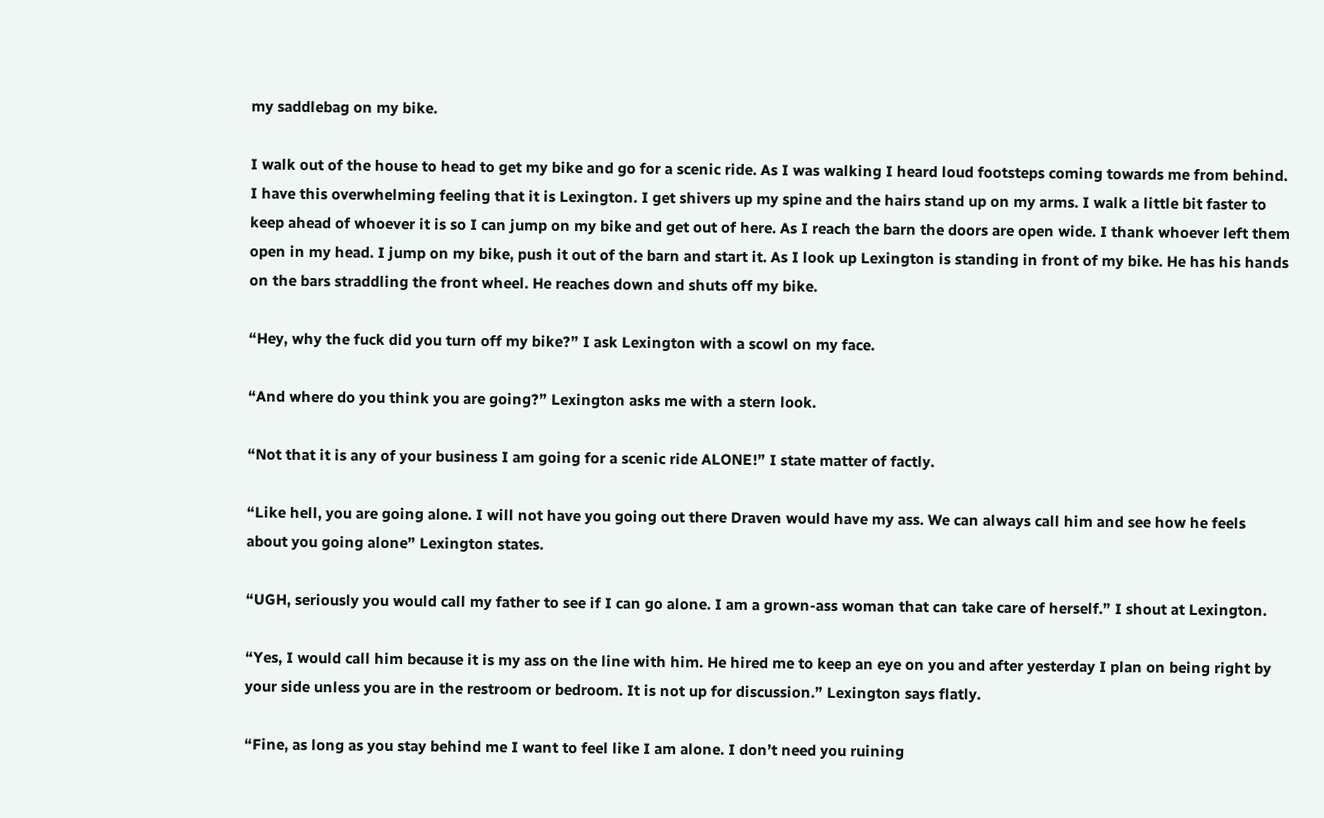my saddlebag on my bike.

I walk out of the house to head to get my bike and go for a scenic ride. As I was walking I heard loud footsteps coming towards me from behind. I have this overwhelming feeling that it is Lexington. I get shivers up my spine and the hairs stand up on my arms. I walk a little bit faster to keep ahead of whoever it is so I can jump on my bike and get out of here. As I reach the barn the doors are open wide. I thank whoever left them open in my head. I jump on my bike, push it out of the barn and start it. As I look up Lexington is standing in front of my bike. He has his hands on the bars straddling the front wheel. He reaches down and shuts off my bike.

“Hey, why the fuck did you turn off my bike?” I ask Lexington with a scowl on my face.

“And where do you think you are going?” Lexington asks me with a stern look.

“Not that it is any of your business I am going for a scenic ride ALONE!” I state matter of factly.

“Like hell, you are going alone. I will not have you going out there Draven would have my ass. We can always call him and see how he feels about you going alone” Lexington states.

“UGH, seriously you would call my father to see if I can go alone. I am a grown-ass woman that can take care of herself.” I shout at Lexington.

“Yes, I would call him because it is my ass on the line with him. He hired me to keep an eye on you and after yesterday I plan on being right by your side unless you are in the restroom or bedroom. It is not up for discussion.” Lexington says flatly.

“Fine, as long as you stay behind me I want to feel like I am alone. I don’t need you ruining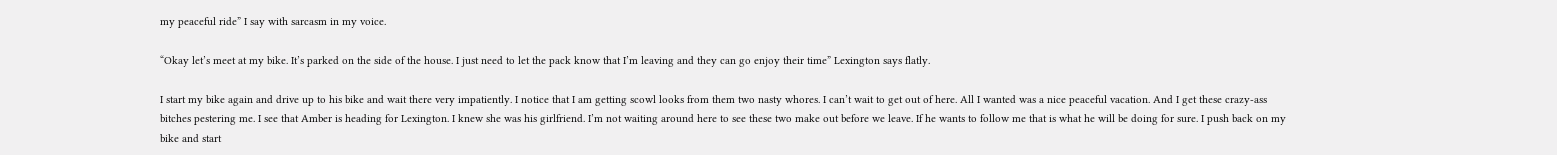my peaceful ride” I say with sarcasm in my voice.

“Okay let’s meet at my bike. It’s parked on the side of the house. I just need to let the pack know that I’m leaving and they can go enjoy their time” Lexington says flatly.

I start my bike again and drive up to his bike and wait there very impatiently. I notice that I am getting scowl looks from them two nasty whores. I can’t wait to get out of here. All I wanted was a nice peaceful vacation. And I get these crazy-ass bitches pestering me. I see that Amber is heading for Lexington. I knew she was his girlfriend. I’m not waiting around here to see these two make out before we leave. If he wants to follow me that is what he will be doing for sure. I push back on my bike and start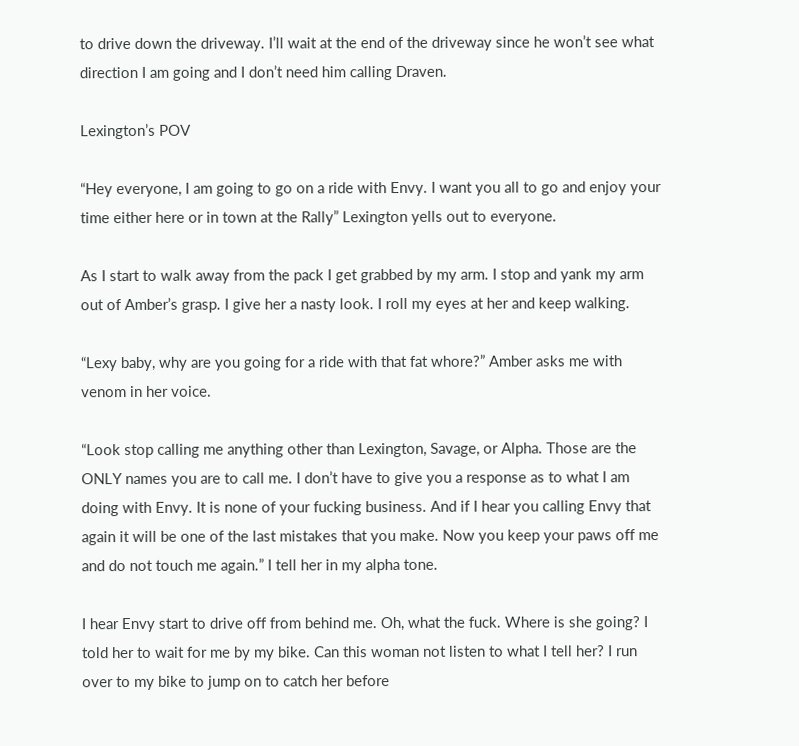to drive down the driveway. I’ll wait at the end of the driveway since he won’t see what direction I am going and I don’t need him calling Draven.

Lexington’s POV

“Hey everyone, I am going to go on a ride with Envy. I want you all to go and enjoy your time either here or in town at the Rally” Lexington yells out to everyone.

As I start to walk away from the pack I get grabbed by my arm. I stop and yank my arm out of Amber’s grasp. I give her a nasty look. I roll my eyes at her and keep walking.

“Lexy baby, why are you going for a ride with that fat whore?” Amber asks me with venom in her voice.

“Look stop calling me anything other than Lexington, Savage, or Alpha. Those are the ONLY names you are to call me. I don’t have to give you a response as to what I am doing with Envy. It is none of your fucking business. And if I hear you calling Envy that again it will be one of the last mistakes that you make. Now you keep your paws off me and do not touch me again.” I tell her in my alpha tone.

I hear Envy start to drive off from behind me. Oh, what the fuck. Where is she going? I told her to wait for me by my bike. Can this woman not listen to what I tell her? I run over to my bike to jump on to catch her before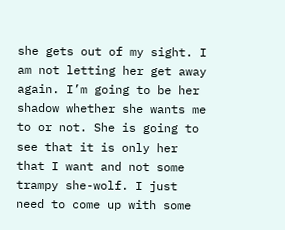she gets out of my sight. I am not letting her get away again. I’m going to be her shadow whether she wants me to or not. She is going to see that it is only her that I want and not some trampy she-wolf. I just need to come up with some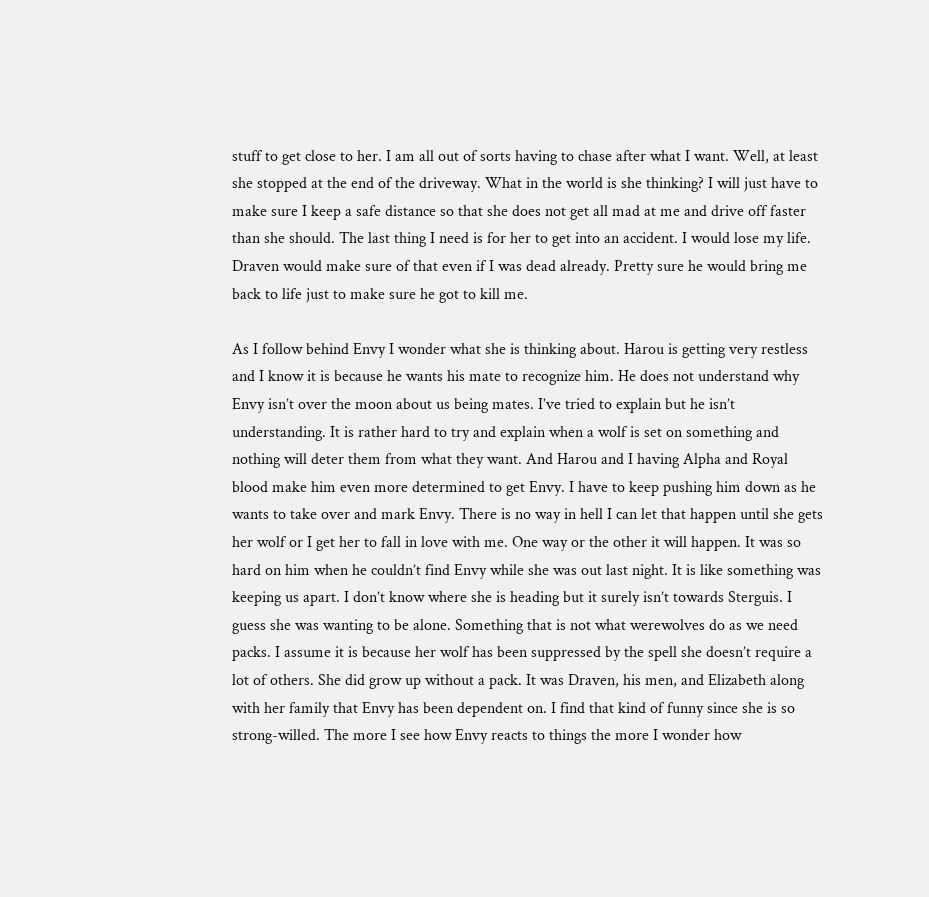stuff to get close to her. I am all out of sorts having to chase after what I want. Well, at least she stopped at the end of the driveway. What in the world is she thinking? I will just have to make sure I keep a safe distance so that she does not get all mad at me and drive off faster than she should. The last thing I need is for her to get into an accident. I would lose my life. Draven would make sure of that even if I was dead already. Pretty sure he would bring me back to life just to make sure he got to kill me.

As I follow behind Envy I wonder what she is thinking about. Harou is getting very restless and I know it is because he wants his mate to recognize him. He does not understand why Envy isn’t over the moon about us being mates. I’ve tried to explain but he isn’t understanding. It is rather hard to try and explain when a wolf is set on something and nothing will deter them from what they want. And Harou and I having Alpha and Royal blood make him even more determined to get Envy. I have to keep pushing him down as he wants to take over and mark Envy. There is no way in hell I can let that happen until she gets her wolf or I get her to fall in love with me. One way or the other it will happen. It was so hard on him when he couldn’t find Envy while she was out last night. It is like something was keeping us apart. I don’t know where she is heading but it surely isn’t towards Sterguis. I guess she was wanting to be alone. Something that is not what werewolves do as we need packs. I assume it is because her wolf has been suppressed by the spell she doesn’t require a lot of others. She did grow up without a pack. It was Draven, his men, and Elizabeth along with her family that Envy has been dependent on. I find that kind of funny since she is so strong-willed. The more I see how Envy reacts to things the more I wonder how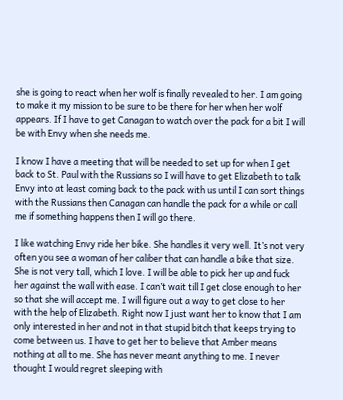she is going to react when her wolf is finally revealed to her. I am going to make it my mission to be sure to be there for her when her wolf appears. If I have to get Canagan to watch over the pack for a bit I will be with Envy when she needs me.

I know I have a meeting that will be needed to set up for when I get back to St. Paul with the Russians so I will have to get Elizabeth to talk Envy into at least coming back to the pack with us until I can sort things with the Russians then Canagan can handle the pack for a while or call me if something happens then I will go there.

I like watching Envy ride her bike. She handles it very well. It’s not very often you see a woman of her caliber that can handle a bike that size. She is not very tall, which I love. I will be able to pick her up and fuck her against the wall with ease. I can’t wait till I get close enough to her so that she will accept me. I will figure out a way to get close to her with the help of Elizabeth. Right now I just want her to know that I am only interested in her and not in that stupid bitch that keeps trying to come between us. I have to get her to believe that Amber means nothing at all to me. She has never meant anything to me. I never thought I would regret sleeping with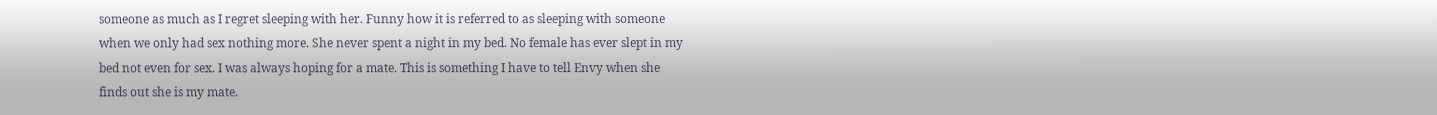someone as much as I regret sleeping with her. Funny how it is referred to as sleeping with someone when we only had sex nothing more. She never spent a night in my bed. No female has ever slept in my bed not even for sex. I was always hoping for a mate. This is something I have to tell Envy when she finds out she is my mate.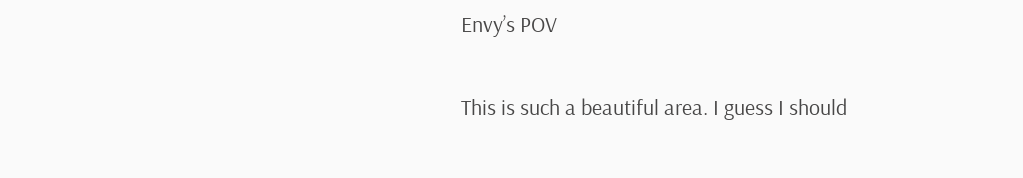Envy’s POV

This is such a beautiful area. I guess I should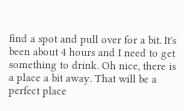find a spot and pull over for a bit. It's been about 4 hours and I need to get something to drink. Oh nice, there is a place a bit away. That will be a perfect place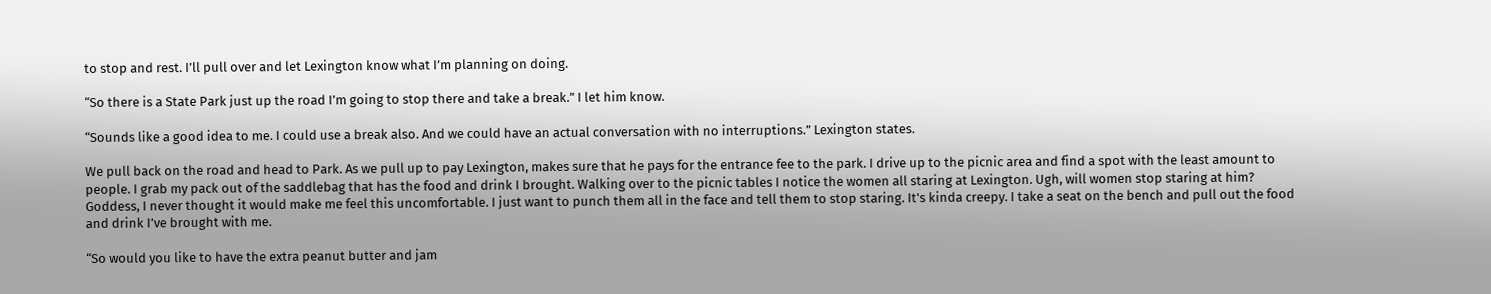to stop and rest. I’ll pull over and let Lexington know what I’m planning on doing.

“So there is a State Park just up the road I’m going to stop there and take a break.” I let him know.

“Sounds like a good idea to me. I could use a break also. And we could have an actual conversation with no interruptions.” Lexington states.

We pull back on the road and head to Park. As we pull up to pay Lexington, makes sure that he pays for the entrance fee to the park. I drive up to the picnic area and find a spot with the least amount to people. I grab my pack out of the saddlebag that has the food and drink I brought. Walking over to the picnic tables I notice the women all staring at Lexington. Ugh, will women stop staring at him? Goddess, I never thought it would make me feel this uncomfortable. I just want to punch them all in the face and tell them to stop staring. It's kinda creepy. I take a seat on the bench and pull out the food and drink I’ve brought with me.

“So would you like to have the extra peanut butter and jam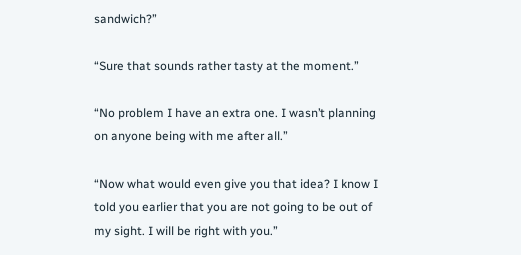sandwich?”

“Sure that sounds rather tasty at the moment.”

“No problem I have an extra one. I wasn’t planning on anyone being with me after all.”

“Now what would even give you that idea? I know I told you earlier that you are not going to be out of my sight. I will be right with you.”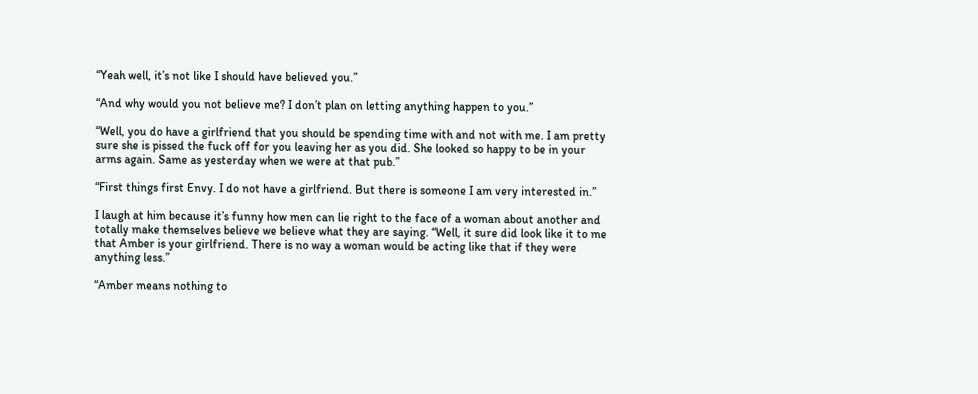“Yeah well, it’s not like I should have believed you.”

“And why would you not believe me? I don’t plan on letting anything happen to you.”

“Well, you do have a girlfriend that you should be spending time with and not with me. I am pretty sure she is pissed the fuck off for you leaving her as you did. She looked so happy to be in your arms again. Same as yesterday when we were at that pub.”

“First things first Envy. I do not have a girlfriend. But there is someone I am very interested in.”

I laugh at him because it’s funny how men can lie right to the face of a woman about another and totally make themselves believe we believe what they are saying. “Well, it sure did look like it to me that Amber is your girlfriend. There is no way a woman would be acting like that if they were anything less.”

“Amber means nothing to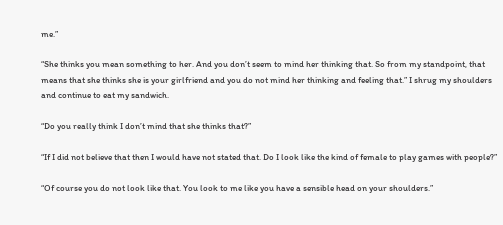me.”

“She thinks you mean something to her. And you don’t seem to mind her thinking that. So from my standpoint, that means that she thinks she is your girlfriend and you do not mind her thinking and feeling that.” I shrug my shoulders and continue to eat my sandwich.

“Do you really think I don’t mind that she thinks that?”

“If I did not believe that then I would have not stated that. Do I look like the kind of female to play games with people?”

“Of course you do not look like that. You look to me like you have a sensible head on your shoulders.”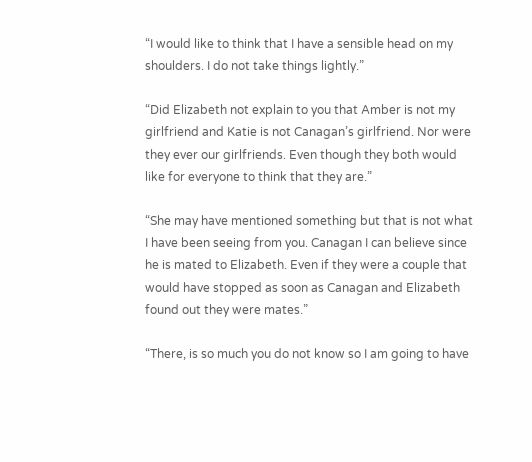“I would like to think that I have a sensible head on my shoulders. I do not take things lightly.”

“Did Elizabeth not explain to you that Amber is not my girlfriend and Katie is not Canagan’s girlfriend. Nor were they ever our girlfriends. Even though they both would like for everyone to think that they are.”

“She may have mentioned something but that is not what I have been seeing from you. Canagan I can believe since he is mated to Elizabeth. Even if they were a couple that would have stopped as soon as Canagan and Elizabeth found out they were mates.”

“There, is so much you do not know so I am going to have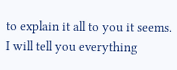to explain it all to you it seems. I will tell you everything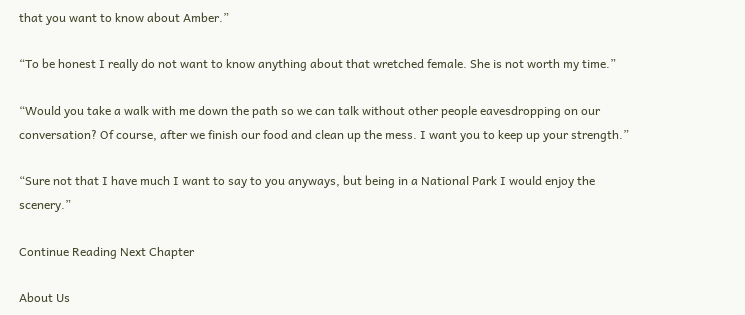that you want to know about Amber.”

“To be honest I really do not want to know anything about that wretched female. She is not worth my time.”

“Would you take a walk with me down the path so we can talk without other people eavesdropping on our conversation? Of course, after we finish our food and clean up the mess. I want you to keep up your strength.”

“Sure not that I have much I want to say to you anyways, but being in a National Park I would enjoy the scenery.”

Continue Reading Next Chapter

About Us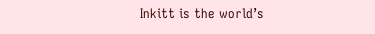Inkitt is the world’s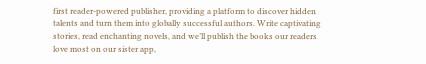first reader-powered publisher, providing a platform to discover hidden talents and turn them into globally successful authors. Write captivating stories, read enchanting novels, and we’ll publish the books our readers love most on our sister app,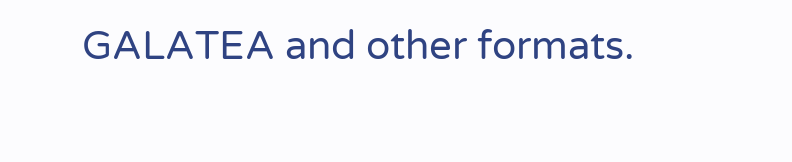GALATEA and other formats.